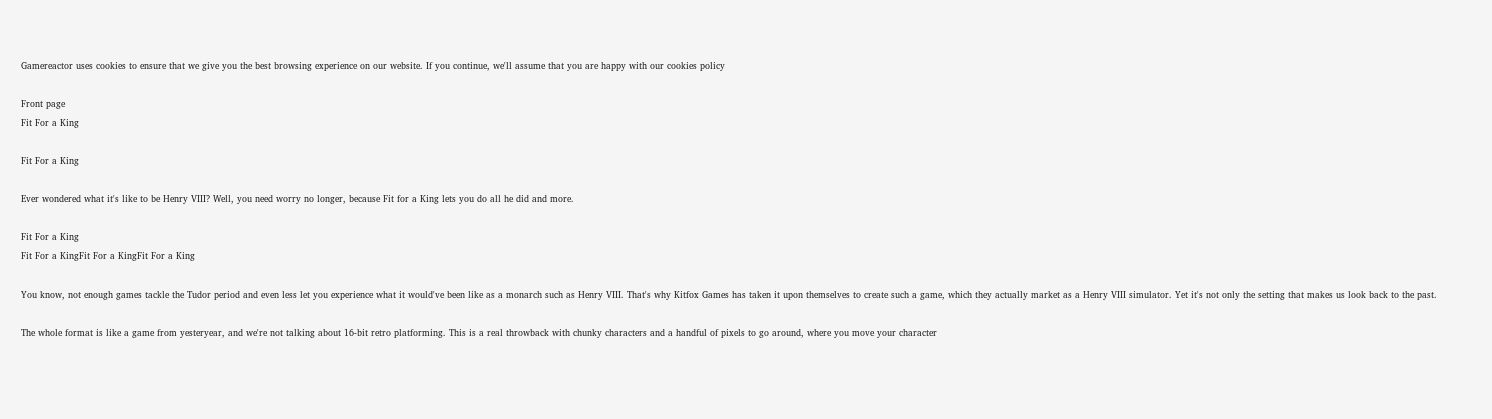Gamereactor uses cookies to ensure that we give you the best browsing experience on our website. If you continue, we'll assume that you are happy with our cookies policy

Front page
Fit For a King

Fit For a King

Ever wondered what it's like to be Henry VIII? Well, you need worry no longer, because Fit for a King lets you do all he did and more.

Fit For a King
Fit For a KingFit For a KingFit For a King

You know, not enough games tackle the Tudor period and even less let you experience what it would've been like as a monarch such as Henry VIII. That's why Kitfox Games has taken it upon themselves to create such a game, which they actually market as a Henry VIII simulator. Yet it's not only the setting that makes us look back to the past.

The whole format is like a game from yesteryear, and we're not talking about 16-bit retro platforming. This is a real throwback with chunky characters and a handful of pixels to go around, where you move your character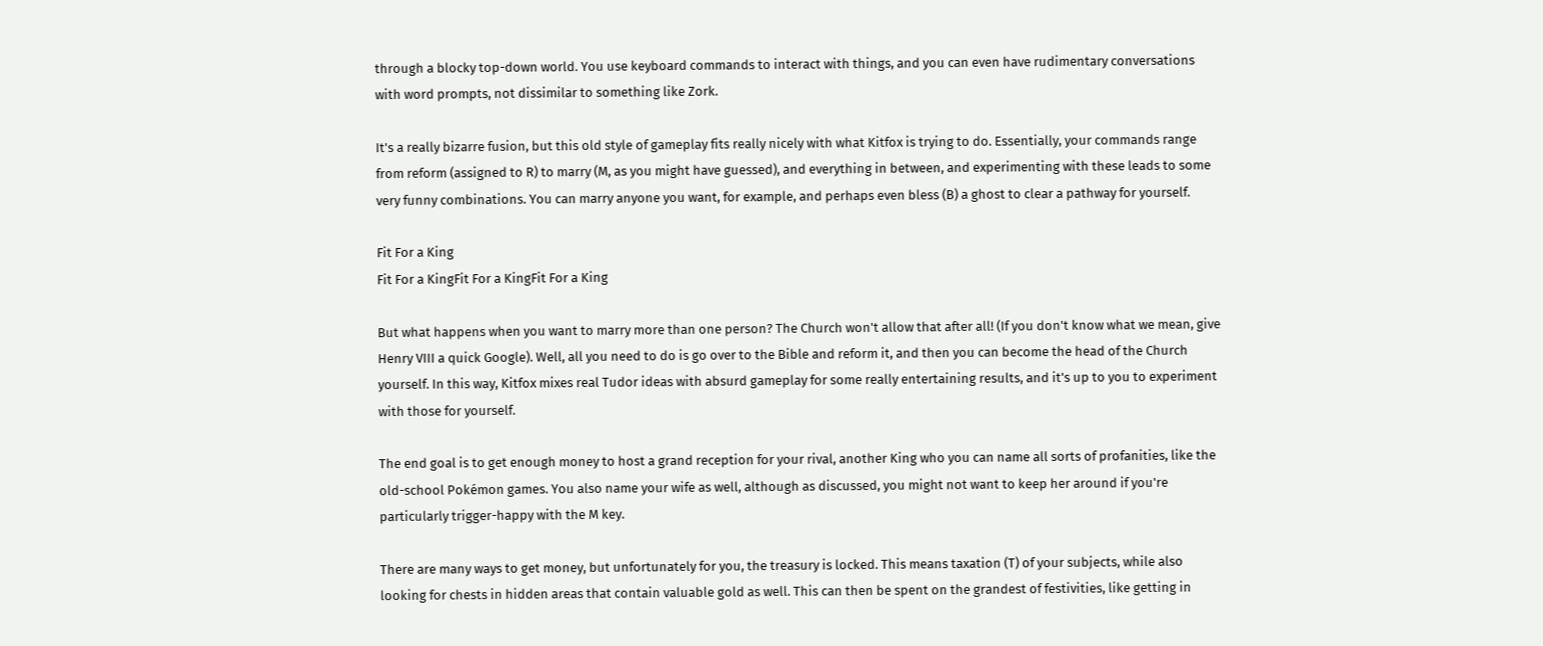through a blocky top-down world. You use keyboard commands to interact with things, and you can even have rudimentary conversations with word prompts, not dissimilar to something like Zork.

It's a really bizarre fusion, but this old style of gameplay fits really nicely with what Kitfox is trying to do. Essentially, your commands range from reform (assigned to R) to marry (M, as you might have guessed), and everything in between, and experimenting with these leads to some very funny combinations. You can marry anyone you want, for example, and perhaps even bless (B) a ghost to clear a pathway for yourself.

Fit For a King
Fit For a KingFit For a KingFit For a King

But what happens when you want to marry more than one person? The Church won't allow that after all! (If you don't know what we mean, give Henry VIII a quick Google). Well, all you need to do is go over to the Bible and reform it, and then you can become the head of the Church yourself. In this way, Kitfox mixes real Tudor ideas with absurd gameplay for some really entertaining results, and it's up to you to experiment with those for yourself.

The end goal is to get enough money to host a grand reception for your rival, another King who you can name all sorts of profanities, like the old-school Pokémon games. You also name your wife as well, although as discussed, you might not want to keep her around if you're particularly trigger-happy with the M key.

There are many ways to get money, but unfortunately for you, the treasury is locked. This means taxation (T) of your subjects, while also looking for chests in hidden areas that contain valuable gold as well. This can then be spent on the grandest of festivities, like getting in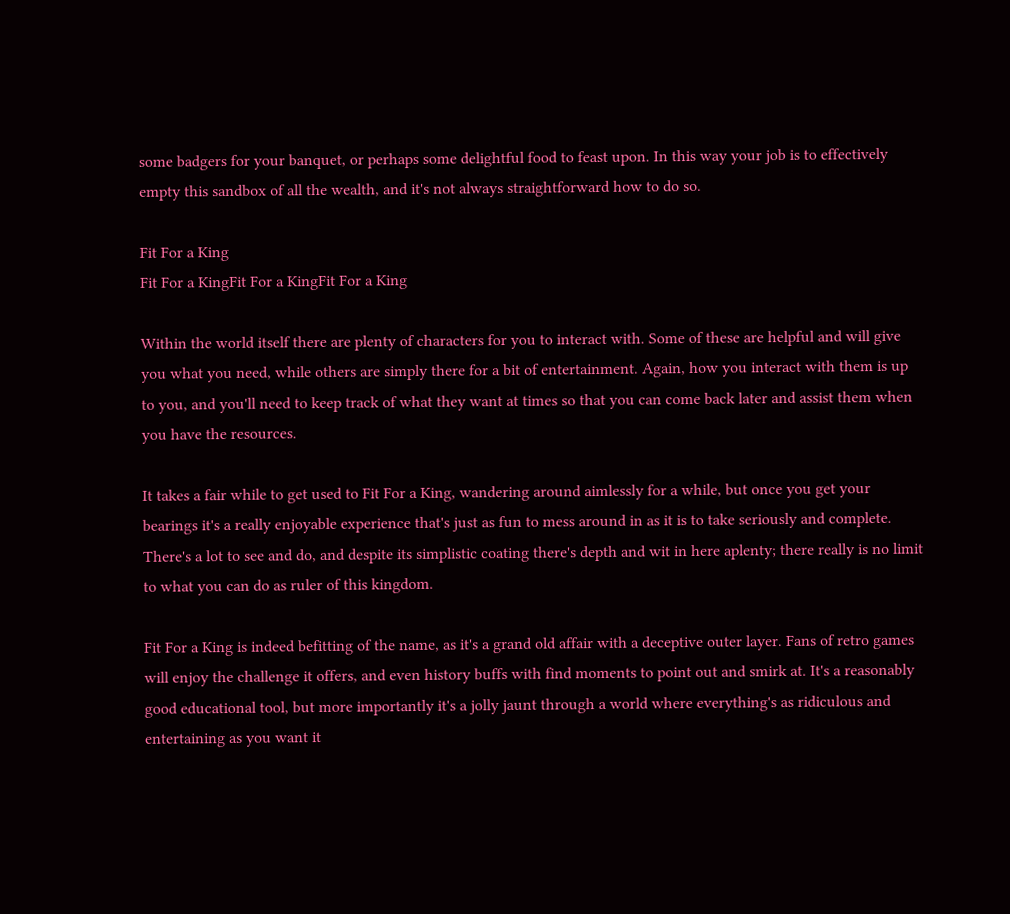some badgers for your banquet, or perhaps some delightful food to feast upon. In this way your job is to effectively empty this sandbox of all the wealth, and it's not always straightforward how to do so.

Fit For a King
Fit For a KingFit For a KingFit For a King

Within the world itself there are plenty of characters for you to interact with. Some of these are helpful and will give you what you need, while others are simply there for a bit of entertainment. Again, how you interact with them is up to you, and you'll need to keep track of what they want at times so that you can come back later and assist them when you have the resources.

It takes a fair while to get used to Fit For a King, wandering around aimlessly for a while, but once you get your bearings it's a really enjoyable experience that's just as fun to mess around in as it is to take seriously and complete. There's a lot to see and do, and despite its simplistic coating there's depth and wit in here aplenty; there really is no limit to what you can do as ruler of this kingdom.

Fit For a King is indeed befitting of the name, as it's a grand old affair with a deceptive outer layer. Fans of retro games will enjoy the challenge it offers, and even history buffs with find moments to point out and smirk at. It's a reasonably good educational tool, but more importantly it's a jolly jaunt through a world where everything's as ridiculous and entertaining as you want it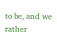to be, and we rather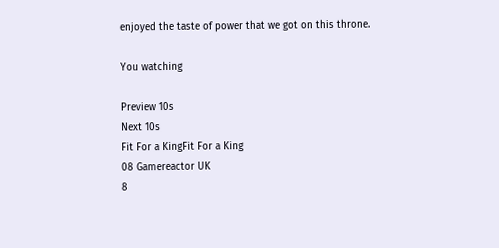enjoyed the taste of power that we got on this throne.

You watching

Preview 10s
Next 10s
Fit For a KingFit For a King
08 Gamereactor UK
8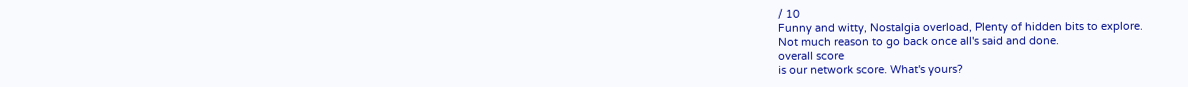/ 10
Funny and witty, Nostalgia overload, Plenty of hidden bits to explore.
Not much reason to go back once all's said and done.
overall score
is our network score. What's yours?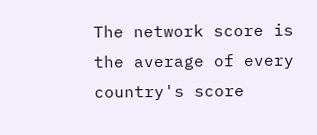The network score is the average of every country's score